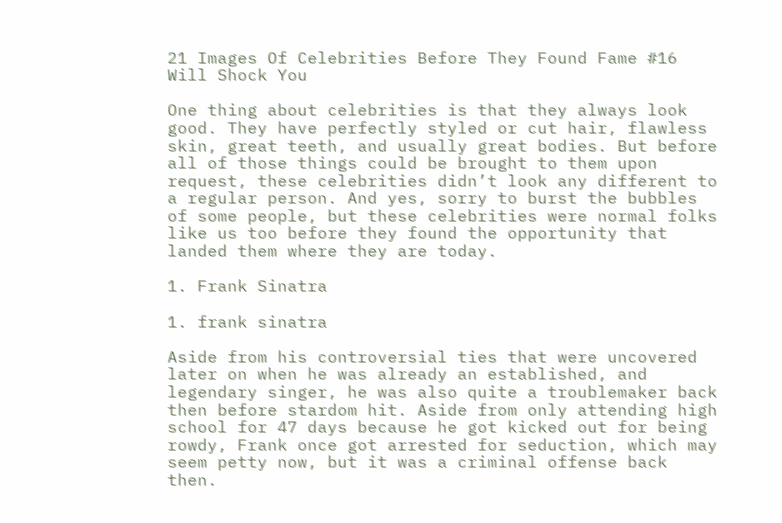21 Images Of Celebrities Before They Found Fame #16 Will Shock You

One thing about celebrities is that they always look good. They have perfectly styled or cut hair, flawless skin, great teeth, and usually great bodies. But before all of those things could be brought to them upon request, these celebrities didn’t look any different to a regular person. And yes, sorry to burst the bubbles of some people, but these celebrities were normal folks like us too before they found the opportunity that landed them where they are today.

1. Frank Sinatra

1. frank sinatra

Aside from his controversial ties that were uncovered later on when he was already an established, and legendary singer, he was also quite a troublemaker back then before stardom hit. Aside from only attending high school for 47 days because he got kicked out for being rowdy, Frank once got arrested for seduction, which may seem petty now, but it was a criminal offense back then.